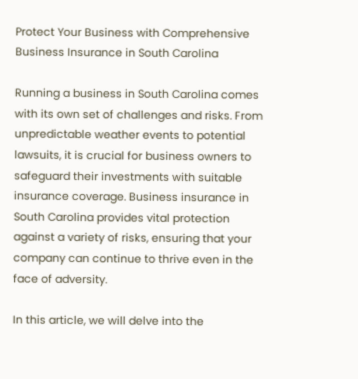Protect Your Business with Comprehensive Business Insurance in South Carolina

Running a business in South Carolina comes with its own set of challenges and risks. From unpredictable weather events to potential lawsuits, it is crucial for business owners to safeguard their investments with suitable insurance coverage. Business insurance in South Carolina provides vital protection against a variety of risks, ensuring that your company can continue to thrive even in the face of adversity.

In this article, we will delve into the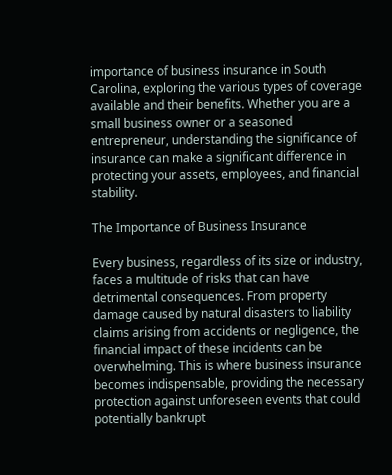importance of business insurance in South Carolina, exploring the various types of coverage available and their benefits. Whether you are a small business owner or a seasoned entrepreneur, understanding the significance of insurance can make a significant difference in protecting your assets, employees, and financial stability.

The Importance of Business Insurance

Every business, regardless of its size or industry, faces a multitude of risks that can have detrimental consequences. From property damage caused by natural disasters to liability claims arising from accidents or negligence, the financial impact of these incidents can be overwhelming. This is where business insurance becomes indispensable, providing the necessary protection against unforeseen events that could potentially bankrupt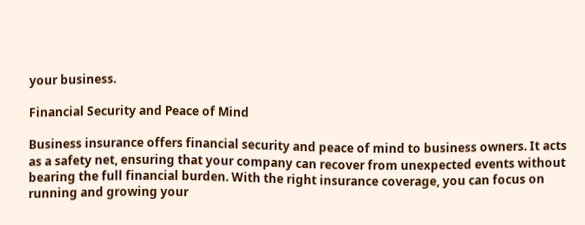your business.

Financial Security and Peace of Mind

Business insurance offers financial security and peace of mind to business owners. It acts as a safety net, ensuring that your company can recover from unexpected events without bearing the full financial burden. With the right insurance coverage, you can focus on running and growing your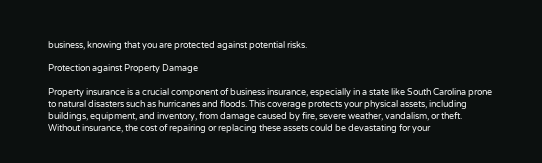business, knowing that you are protected against potential risks.

Protection against Property Damage

Property insurance is a crucial component of business insurance, especially in a state like South Carolina prone to natural disasters such as hurricanes and floods. This coverage protects your physical assets, including buildings, equipment, and inventory, from damage caused by fire, severe weather, vandalism, or theft. Without insurance, the cost of repairing or replacing these assets could be devastating for your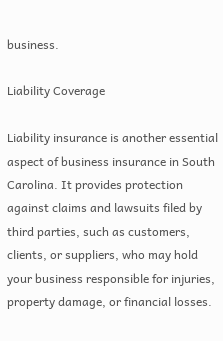business.

Liability Coverage

Liability insurance is another essential aspect of business insurance in South Carolina. It provides protection against claims and lawsuits filed by third parties, such as customers, clients, or suppliers, who may hold your business responsible for injuries, property damage, or financial losses.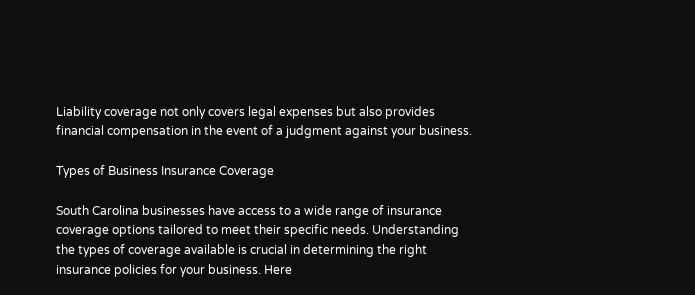Liability coverage not only covers legal expenses but also provides financial compensation in the event of a judgment against your business.

Types of Business Insurance Coverage

South Carolina businesses have access to a wide range of insurance coverage options tailored to meet their specific needs. Understanding the types of coverage available is crucial in determining the right insurance policies for your business. Here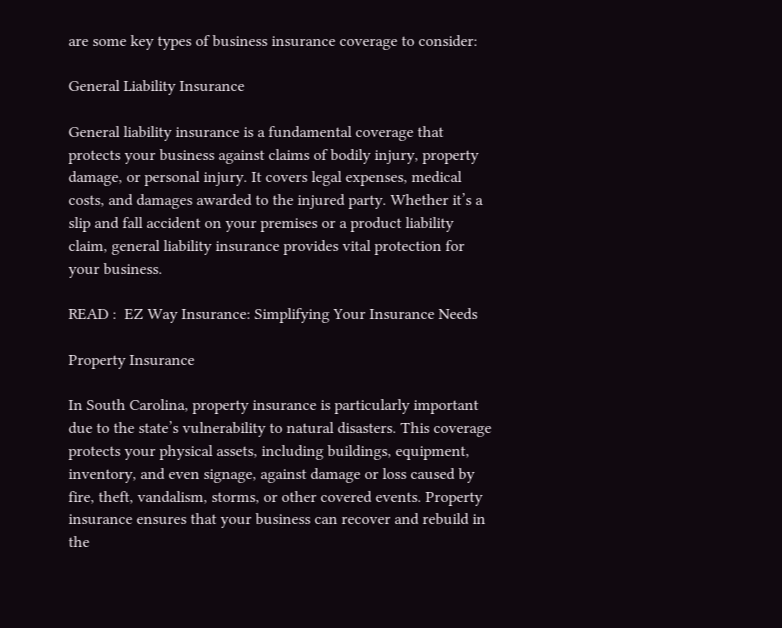are some key types of business insurance coverage to consider:

General Liability Insurance

General liability insurance is a fundamental coverage that protects your business against claims of bodily injury, property damage, or personal injury. It covers legal expenses, medical costs, and damages awarded to the injured party. Whether it’s a slip and fall accident on your premises or a product liability claim, general liability insurance provides vital protection for your business.

READ :  EZ Way Insurance: Simplifying Your Insurance Needs

Property Insurance

In South Carolina, property insurance is particularly important due to the state’s vulnerability to natural disasters. This coverage protects your physical assets, including buildings, equipment, inventory, and even signage, against damage or loss caused by fire, theft, vandalism, storms, or other covered events. Property insurance ensures that your business can recover and rebuild in the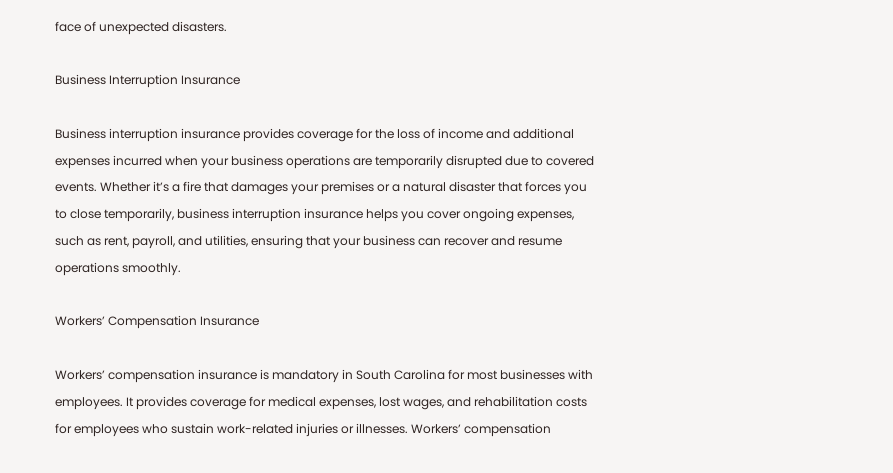face of unexpected disasters.

Business Interruption Insurance

Business interruption insurance provides coverage for the loss of income and additional expenses incurred when your business operations are temporarily disrupted due to covered events. Whether it’s a fire that damages your premises or a natural disaster that forces you to close temporarily, business interruption insurance helps you cover ongoing expenses, such as rent, payroll, and utilities, ensuring that your business can recover and resume operations smoothly.

Workers’ Compensation Insurance

Workers’ compensation insurance is mandatory in South Carolina for most businesses with employees. It provides coverage for medical expenses, lost wages, and rehabilitation costs for employees who sustain work-related injuries or illnesses. Workers’ compensation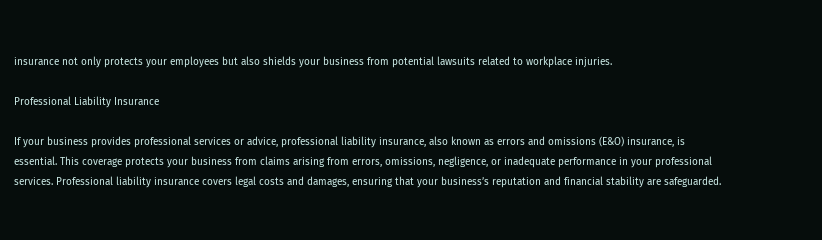insurance not only protects your employees but also shields your business from potential lawsuits related to workplace injuries.

Professional Liability Insurance

If your business provides professional services or advice, professional liability insurance, also known as errors and omissions (E&O) insurance, is essential. This coverage protects your business from claims arising from errors, omissions, negligence, or inadequate performance in your professional services. Professional liability insurance covers legal costs and damages, ensuring that your business’s reputation and financial stability are safeguarded.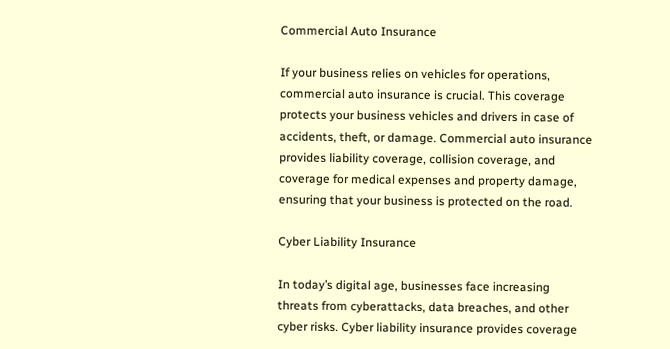Commercial Auto Insurance

If your business relies on vehicles for operations, commercial auto insurance is crucial. This coverage protects your business vehicles and drivers in case of accidents, theft, or damage. Commercial auto insurance provides liability coverage, collision coverage, and coverage for medical expenses and property damage, ensuring that your business is protected on the road.

Cyber Liability Insurance

In today’s digital age, businesses face increasing threats from cyberattacks, data breaches, and other cyber risks. Cyber liability insurance provides coverage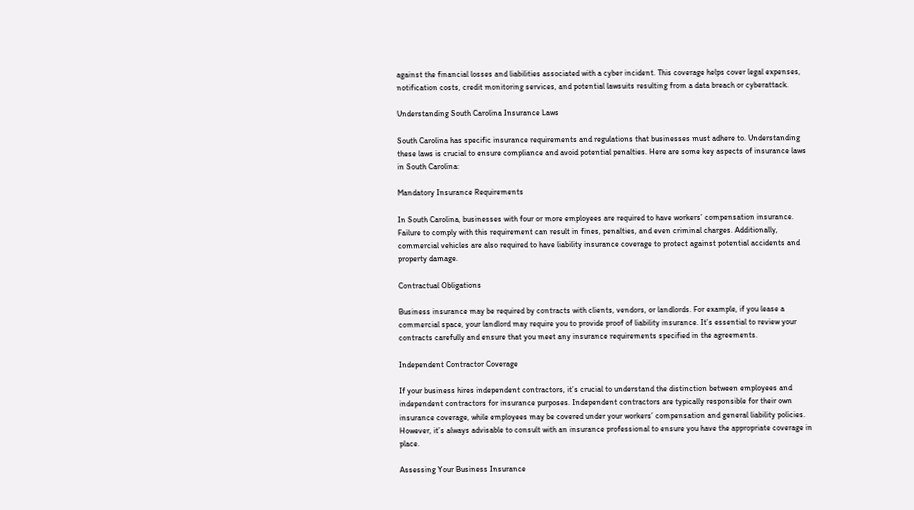against the financial losses and liabilities associated with a cyber incident. This coverage helps cover legal expenses, notification costs, credit monitoring services, and potential lawsuits resulting from a data breach or cyberattack.

Understanding South Carolina Insurance Laws

South Carolina has specific insurance requirements and regulations that businesses must adhere to. Understanding these laws is crucial to ensure compliance and avoid potential penalties. Here are some key aspects of insurance laws in South Carolina:

Mandatory Insurance Requirements

In South Carolina, businesses with four or more employees are required to have workers’ compensation insurance. Failure to comply with this requirement can result in fines, penalties, and even criminal charges. Additionally, commercial vehicles are also required to have liability insurance coverage to protect against potential accidents and property damage.

Contractual Obligations

Business insurance may be required by contracts with clients, vendors, or landlords. For example, if you lease a commercial space, your landlord may require you to provide proof of liability insurance. It’s essential to review your contracts carefully and ensure that you meet any insurance requirements specified in the agreements.

Independent Contractor Coverage

If your business hires independent contractors, it’s crucial to understand the distinction between employees and independent contractors for insurance purposes. Independent contractors are typically responsible for their own insurance coverage, while employees may be covered under your workers’ compensation and general liability policies. However, it’s always advisable to consult with an insurance professional to ensure you have the appropriate coverage in place.

Assessing Your Business Insurance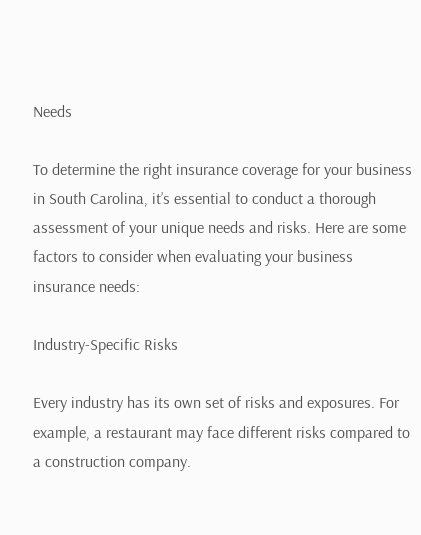Needs

To determine the right insurance coverage for your business in South Carolina, it’s essential to conduct a thorough assessment of your unique needs and risks. Here are some factors to consider when evaluating your business insurance needs:

Industry-Specific Risks

Every industry has its own set of risks and exposures. For example, a restaurant may face different risks compared to a construction company.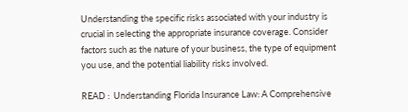Understanding the specific risks associated with your industry is crucial in selecting the appropriate insurance coverage. Consider factors such as the nature of your business, the type of equipment you use, and the potential liability risks involved.

READ :  Understanding Florida Insurance Law: A Comprehensive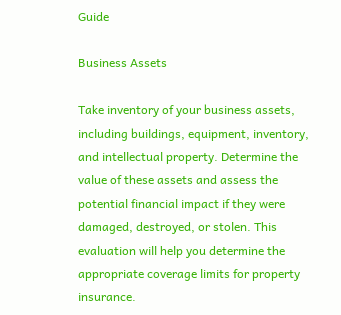Guide

Business Assets

Take inventory of your business assets, including buildings, equipment, inventory, and intellectual property. Determine the value of these assets and assess the potential financial impact if they were damaged, destroyed, or stolen. This evaluation will help you determine the appropriate coverage limits for property insurance.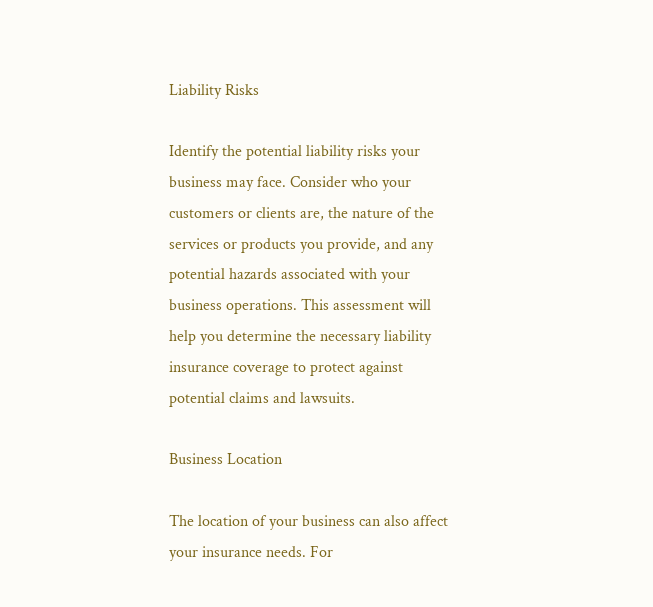Liability Risks

Identify the potential liability risks your business may face. Consider who your customers or clients are, the nature of the services or products you provide, and any potential hazards associated with your business operations. This assessment will help you determine the necessary liability insurance coverage to protect against potential claims and lawsuits.

Business Location

The location of your business can also affect your insurance needs. For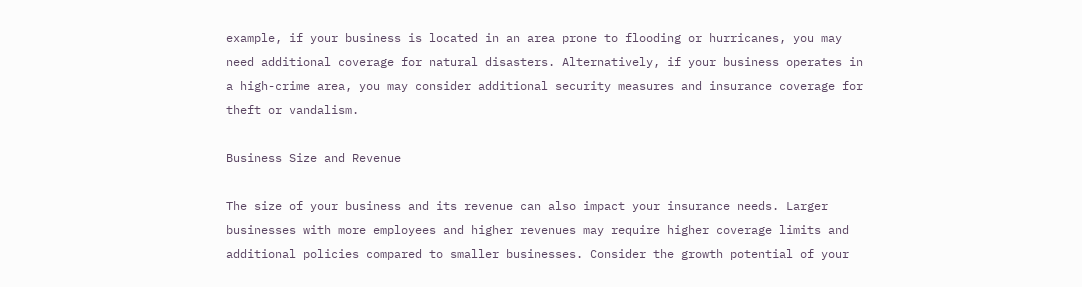example, if your business is located in an area prone to flooding or hurricanes, you may need additional coverage for natural disasters. Alternatively, if your business operates in a high-crime area, you may consider additional security measures and insurance coverage for theft or vandalism.

Business Size and Revenue

The size of your business and its revenue can also impact your insurance needs. Larger businesses with more employees and higher revenues may require higher coverage limits and additional policies compared to smaller businesses. Consider the growth potential of your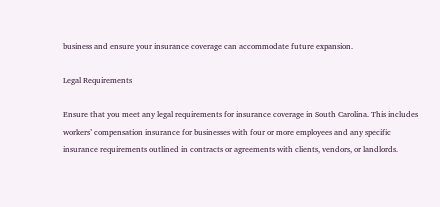business and ensure your insurance coverage can accommodate future expansion.

Legal Requirements

Ensure that you meet any legal requirements for insurance coverage in South Carolina. This includes workers’ compensation insurance for businesses with four or more employees and any specific insurance requirements outlined in contracts or agreements with clients, vendors, or landlords.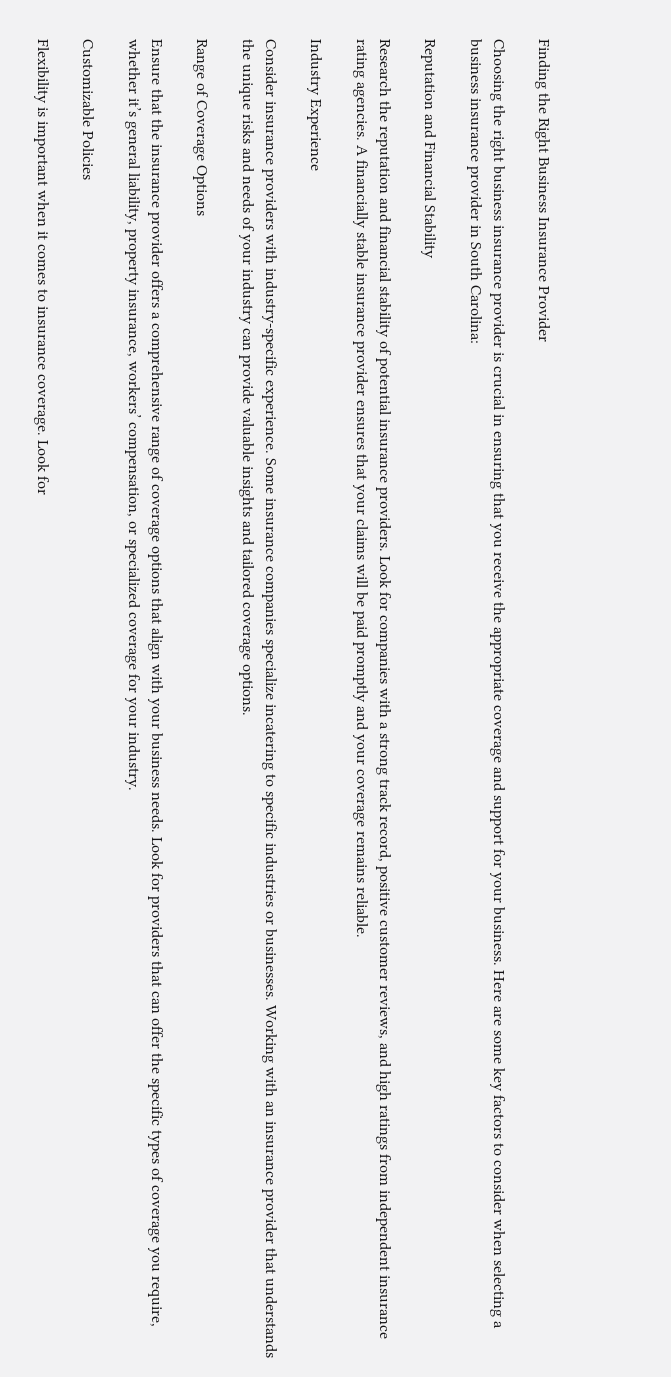Finding the Right Business Insurance Provider

Choosing the right business insurance provider is crucial in ensuring that you receive the appropriate coverage and support for your business. Here are some key factors to consider when selecting a business insurance provider in South Carolina:

Reputation and Financial Stability

Research the reputation and financial stability of potential insurance providers. Look for companies with a strong track record, positive customer reviews, and high ratings from independent insurance rating agencies. A financially stable insurance provider ensures that your claims will be paid promptly and your coverage remains reliable.

Industry Experience

Consider insurance providers with industry-specific experience. Some insurance companies specialize incatering to specific industries or businesses. Working with an insurance provider that understands the unique risks and needs of your industry can provide valuable insights and tailored coverage options.

Range of Coverage Options

Ensure that the insurance provider offers a comprehensive range of coverage options that align with your business needs. Look for providers that can offer the specific types of coverage you require, whether it’s general liability, property insurance, workers’ compensation, or specialized coverage for your industry.

Customizable Policies

Flexibility is important when it comes to insurance coverage. Look for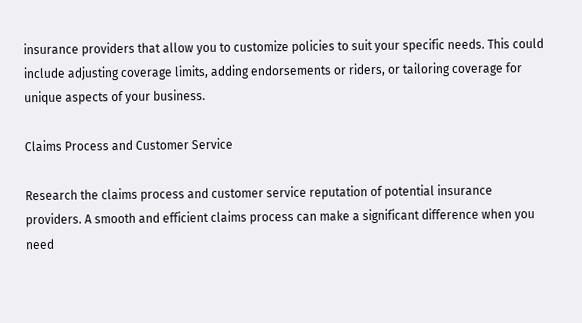insurance providers that allow you to customize policies to suit your specific needs. This could include adjusting coverage limits, adding endorsements or riders, or tailoring coverage for unique aspects of your business.

Claims Process and Customer Service

Research the claims process and customer service reputation of potential insurance providers. A smooth and efficient claims process can make a significant difference when you need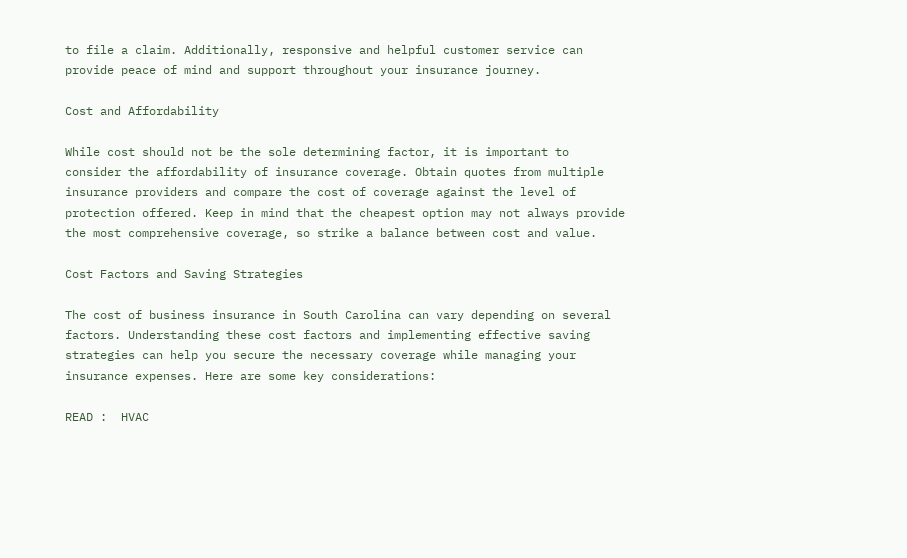to file a claim. Additionally, responsive and helpful customer service can provide peace of mind and support throughout your insurance journey.

Cost and Affordability

While cost should not be the sole determining factor, it is important to consider the affordability of insurance coverage. Obtain quotes from multiple insurance providers and compare the cost of coverage against the level of protection offered. Keep in mind that the cheapest option may not always provide the most comprehensive coverage, so strike a balance between cost and value.

Cost Factors and Saving Strategies

The cost of business insurance in South Carolina can vary depending on several factors. Understanding these cost factors and implementing effective saving strategies can help you secure the necessary coverage while managing your insurance expenses. Here are some key considerations:

READ :  HVAC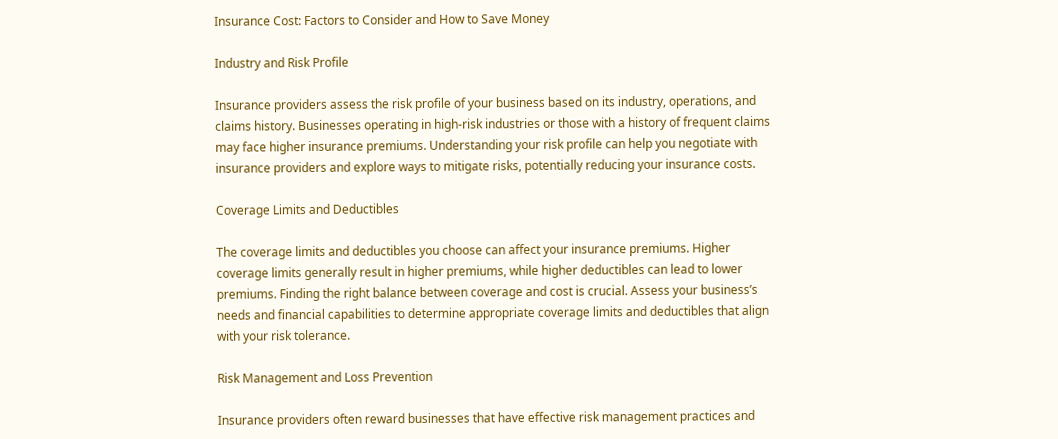Insurance Cost: Factors to Consider and How to Save Money

Industry and Risk Profile

Insurance providers assess the risk profile of your business based on its industry, operations, and claims history. Businesses operating in high-risk industries or those with a history of frequent claims may face higher insurance premiums. Understanding your risk profile can help you negotiate with insurance providers and explore ways to mitigate risks, potentially reducing your insurance costs.

Coverage Limits and Deductibles

The coverage limits and deductibles you choose can affect your insurance premiums. Higher coverage limits generally result in higher premiums, while higher deductibles can lead to lower premiums. Finding the right balance between coverage and cost is crucial. Assess your business’s needs and financial capabilities to determine appropriate coverage limits and deductibles that align with your risk tolerance.

Risk Management and Loss Prevention

Insurance providers often reward businesses that have effective risk management practices and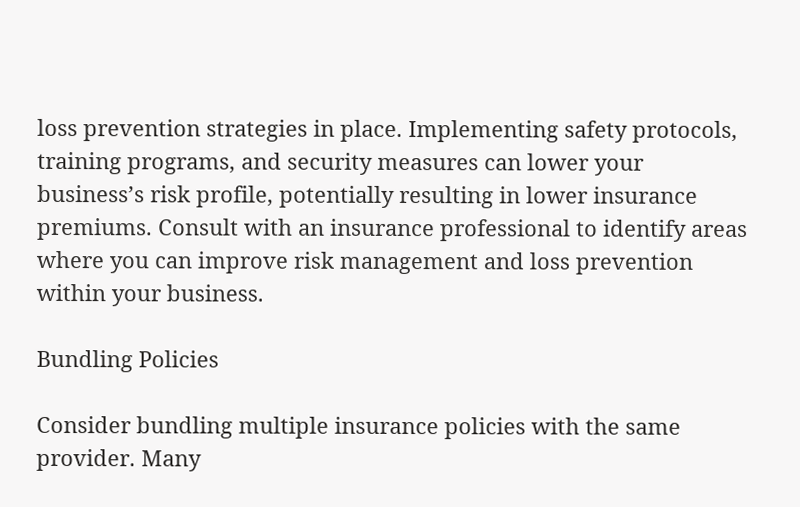loss prevention strategies in place. Implementing safety protocols, training programs, and security measures can lower your business’s risk profile, potentially resulting in lower insurance premiums. Consult with an insurance professional to identify areas where you can improve risk management and loss prevention within your business.

Bundling Policies

Consider bundling multiple insurance policies with the same provider. Many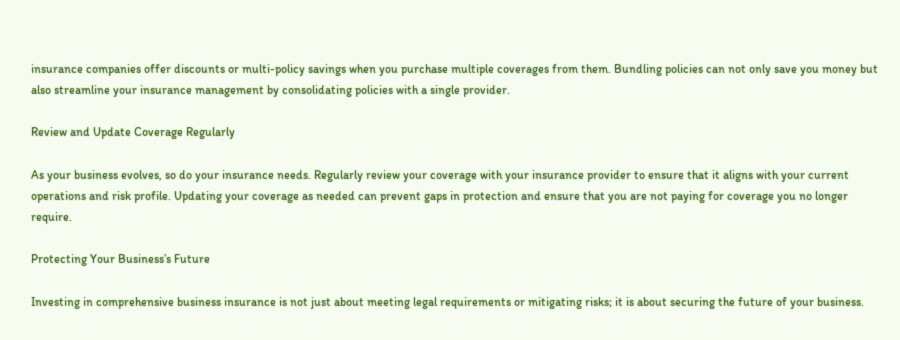insurance companies offer discounts or multi-policy savings when you purchase multiple coverages from them. Bundling policies can not only save you money but also streamline your insurance management by consolidating policies with a single provider.

Review and Update Coverage Regularly

As your business evolves, so do your insurance needs. Regularly review your coverage with your insurance provider to ensure that it aligns with your current operations and risk profile. Updating your coverage as needed can prevent gaps in protection and ensure that you are not paying for coverage you no longer require.

Protecting Your Business’s Future

Investing in comprehensive business insurance is not just about meeting legal requirements or mitigating risks; it is about securing the future of your business.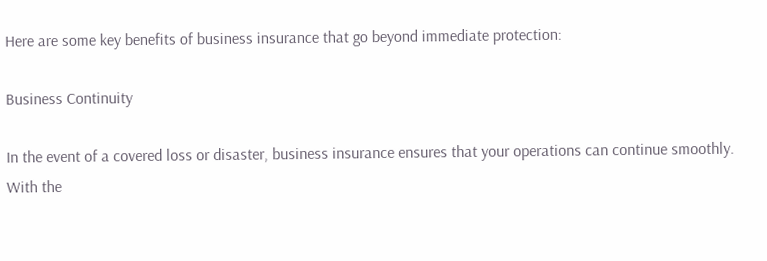Here are some key benefits of business insurance that go beyond immediate protection:

Business Continuity

In the event of a covered loss or disaster, business insurance ensures that your operations can continue smoothly. With the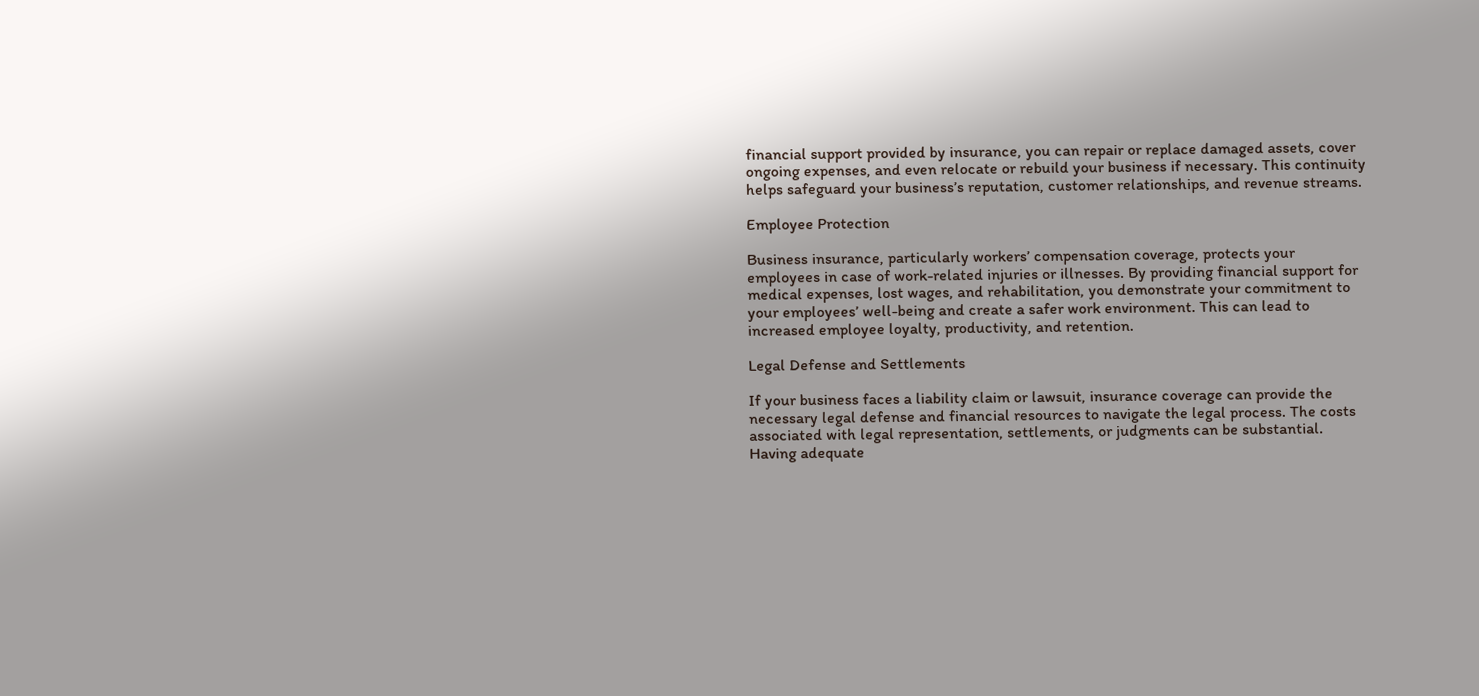financial support provided by insurance, you can repair or replace damaged assets, cover ongoing expenses, and even relocate or rebuild your business if necessary. This continuity helps safeguard your business’s reputation, customer relationships, and revenue streams.

Employee Protection

Business insurance, particularly workers’ compensation coverage, protects your employees in case of work-related injuries or illnesses. By providing financial support for medical expenses, lost wages, and rehabilitation, you demonstrate your commitment to your employees’ well-being and create a safer work environment. This can lead to increased employee loyalty, productivity, and retention.

Legal Defense and Settlements

If your business faces a liability claim or lawsuit, insurance coverage can provide the necessary legal defense and financial resources to navigate the legal process. The costs associated with legal representation, settlements, or judgments can be substantial. Having adequate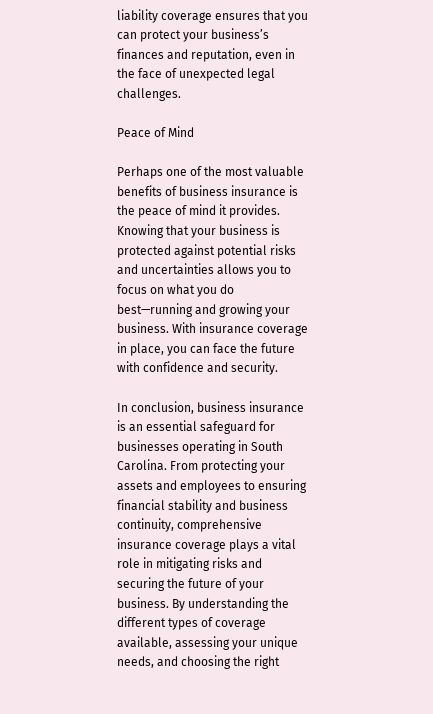liability coverage ensures that you can protect your business’s finances and reputation, even in the face of unexpected legal challenges.

Peace of Mind

Perhaps one of the most valuable benefits of business insurance is the peace of mind it provides. Knowing that your business is protected against potential risks and uncertainties allows you to focus on what you do best—running and growing your business. With insurance coverage in place, you can face the future with confidence and security.

In conclusion, business insurance is an essential safeguard for businesses operating in South Carolina. From protecting your assets and employees to ensuring financial stability and business continuity, comprehensive insurance coverage plays a vital role in mitigating risks and securing the future of your business. By understanding the different types of coverage available, assessing your unique needs, and choosing the right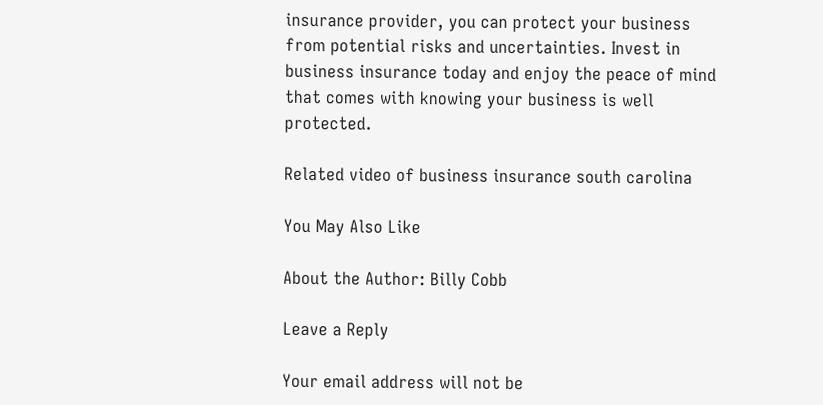insurance provider, you can protect your business from potential risks and uncertainties. Invest in business insurance today and enjoy the peace of mind that comes with knowing your business is well protected.

Related video of business insurance south carolina

You May Also Like

About the Author: Billy Cobb

Leave a Reply

Your email address will not be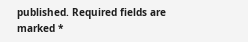published. Required fields are marked *